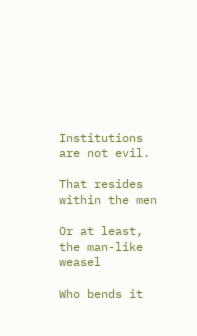Institutions are not evil.

That resides within the men

Or at least, the man-like weasel

Who bends it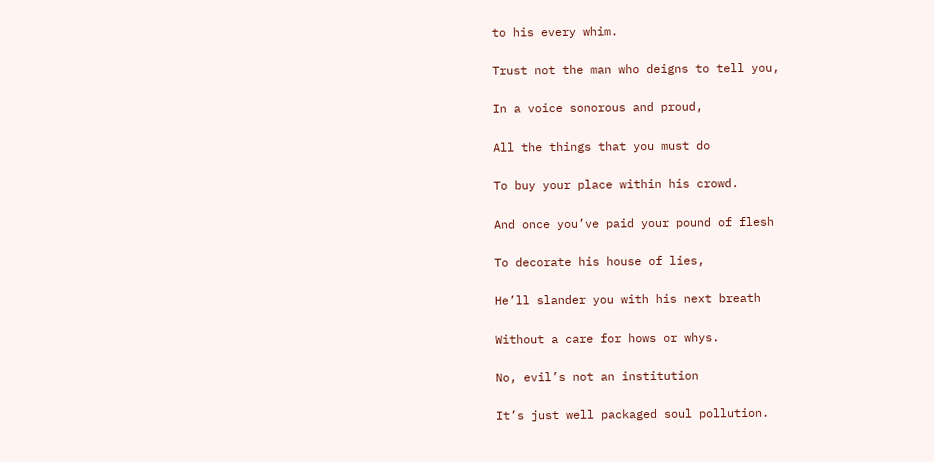to his every whim.

Trust not the man who deigns to tell you,

In a voice sonorous and proud,

All the things that you must do

To buy your place within his crowd.

And once you’ve paid your pound of flesh

To decorate his house of lies,

He’ll slander you with his next breath

Without a care for hows or whys.

No, evil’s not an institution

It’s just well packaged soul pollution.